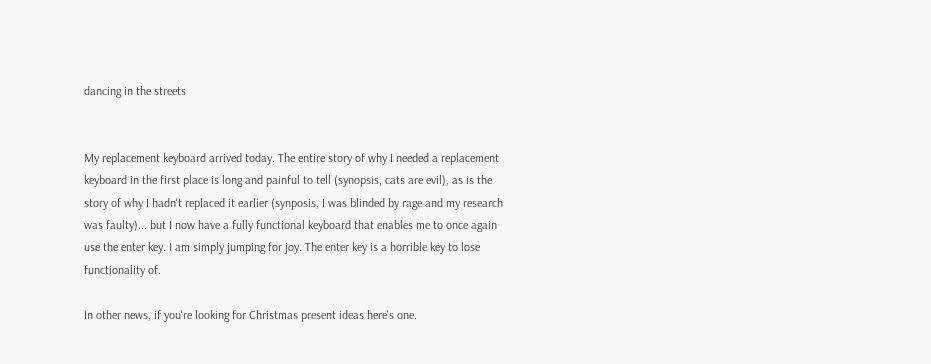dancing in the streets


My replacement keyboard arrived today. The entire story of why I needed a replacement keyboard in the first place is long and painful to tell (synopsis, cats are evil), as is the story of why I hadn't replaced it earlier (synposis, I was blinded by rage and my research was faulty)... but I now have a fully functional keyboard that enables me to once again use the enter key. I am simply jumping for joy. The enter key is a horrible key to lose functionality of.

In other news, if you're looking for Christmas present ideas here's one.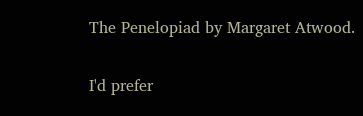The Penelopiad by Margaret Atwood.

I'd prefer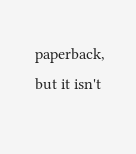paperback, but it isn't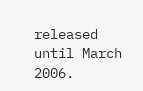released until March 2006.